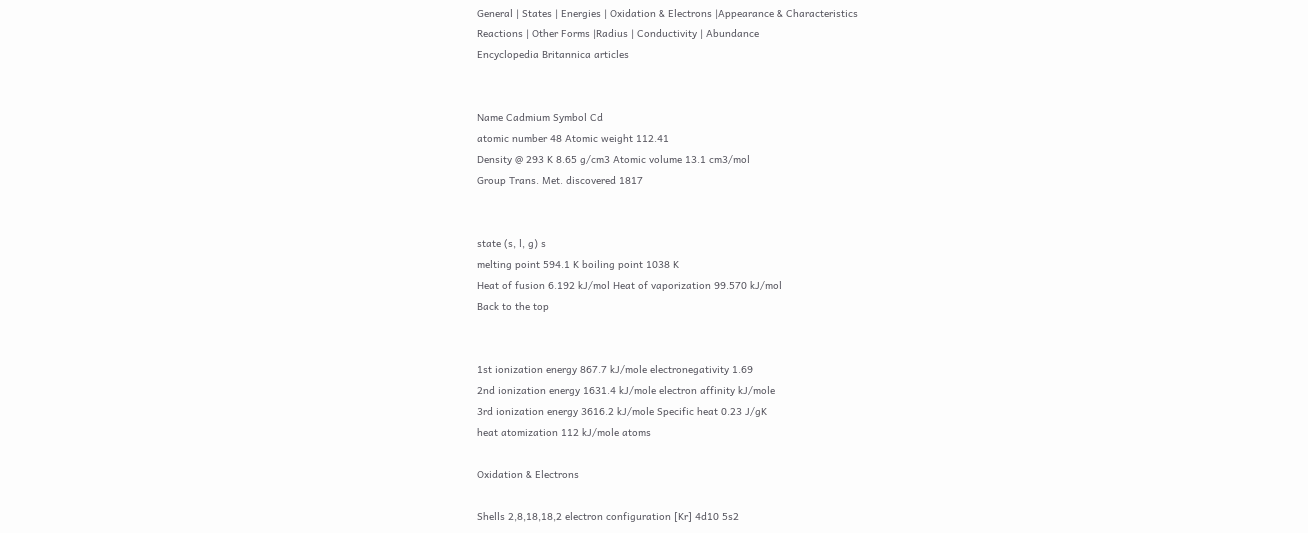General | States | Energies | Oxidation & Electrons |Appearance & Characteristics
Reactions | Other Forms |Radius | Conductivity | Abundance
Encyclopedia Britannica articles


Name Cadmium Symbol Cd
atomic number 48 Atomic weight 112.41
Density @ 293 K 8.65 g/cm3 Atomic volume 13.1 cm3/mol
Group Trans. Met. discovered 1817


state (s, l, g) s
melting point 594.1 K boiling point 1038 K
Heat of fusion 6.192 kJ/mol Heat of vaporization 99.570 kJ/mol
Back to the top


1st ionization energy 867.7 kJ/mole electronegativity 1.69
2nd ionization energy 1631.4 kJ/mole electron affinity kJ/mole
3rd ionization energy 3616.2 kJ/mole Specific heat 0.23 J/gK
heat atomization 112 kJ/mole atoms

Oxidation & Electrons

Shells 2,8,18,18,2 electron configuration [Kr] 4d10 5s2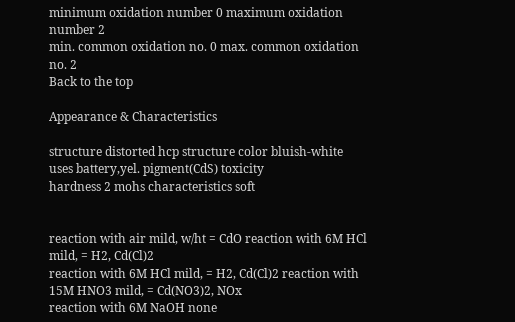minimum oxidation number 0 maximum oxidation number 2
min. common oxidation no. 0 max. common oxidation no. 2
Back to the top

Appearance & Characteristics

structure distorted hcp structure color bluish-white
uses battery,yel. pigment(CdS) toxicity
hardness 2 mohs characteristics soft


reaction with air mild, w/ht = CdO reaction with 6M HCl mild, = H2, Cd(Cl)2
reaction with 6M HCl mild, = H2, Cd(Cl)2 reaction with 15M HNO3 mild, = Cd(NO3)2, NOx
reaction with 6M NaOH none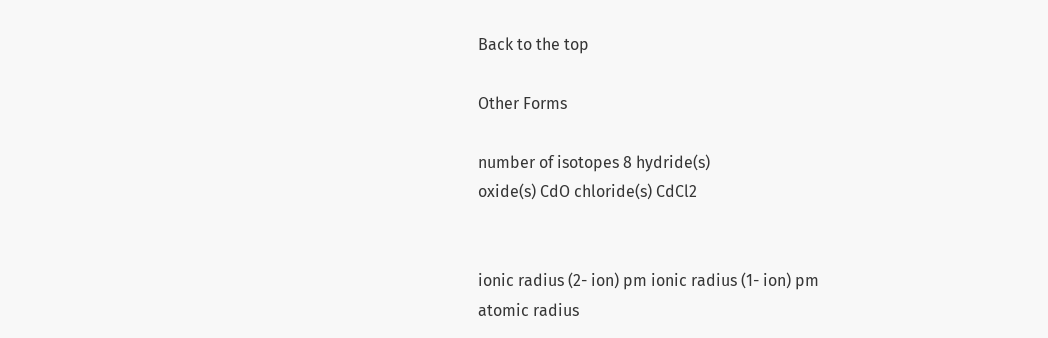Back to the top

Other Forms

number of isotopes 8 hydride(s)
oxide(s) CdO chloride(s) CdCl2


ionic radius (2- ion) pm ionic radius (1- ion) pm
atomic radius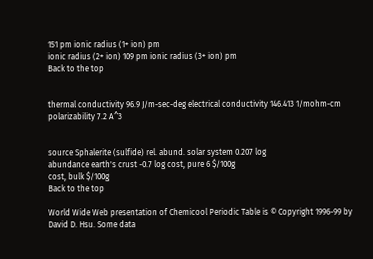151 pm ionic radius (1+ ion) pm
ionic radius (2+ ion) 109 pm ionic radius (3+ ion) pm
Back to the top


thermal conductivity 96.9 J/m-sec-deg electrical conductivity 146.413 1/mohm-cm
polarizability 7.2 A^3


source Sphalerite (sulfide) rel. abund. solar system 0.207 log
abundance earth's crust -0.7 log cost, pure 6 $/100g
cost, bulk $/100g
Back to the top

World Wide Web presentation of Chemicool Periodic Table is © Copyright 1996-99 by David D. Hsu. Some data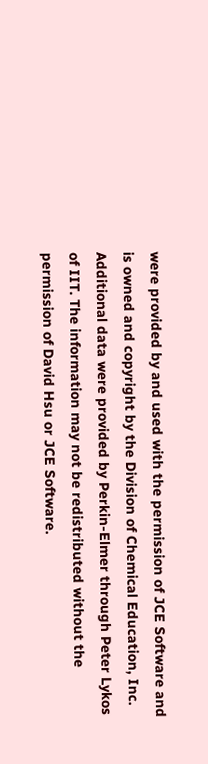were provided by and used with the permission of JCE Software and is owned and copyright by the Division of Chemical Education, Inc. Additional data were provided by Perkin-Elmer through Peter Lykos of IIT. The information may not be redistributed without the permission of David Hsu or JCE Software.